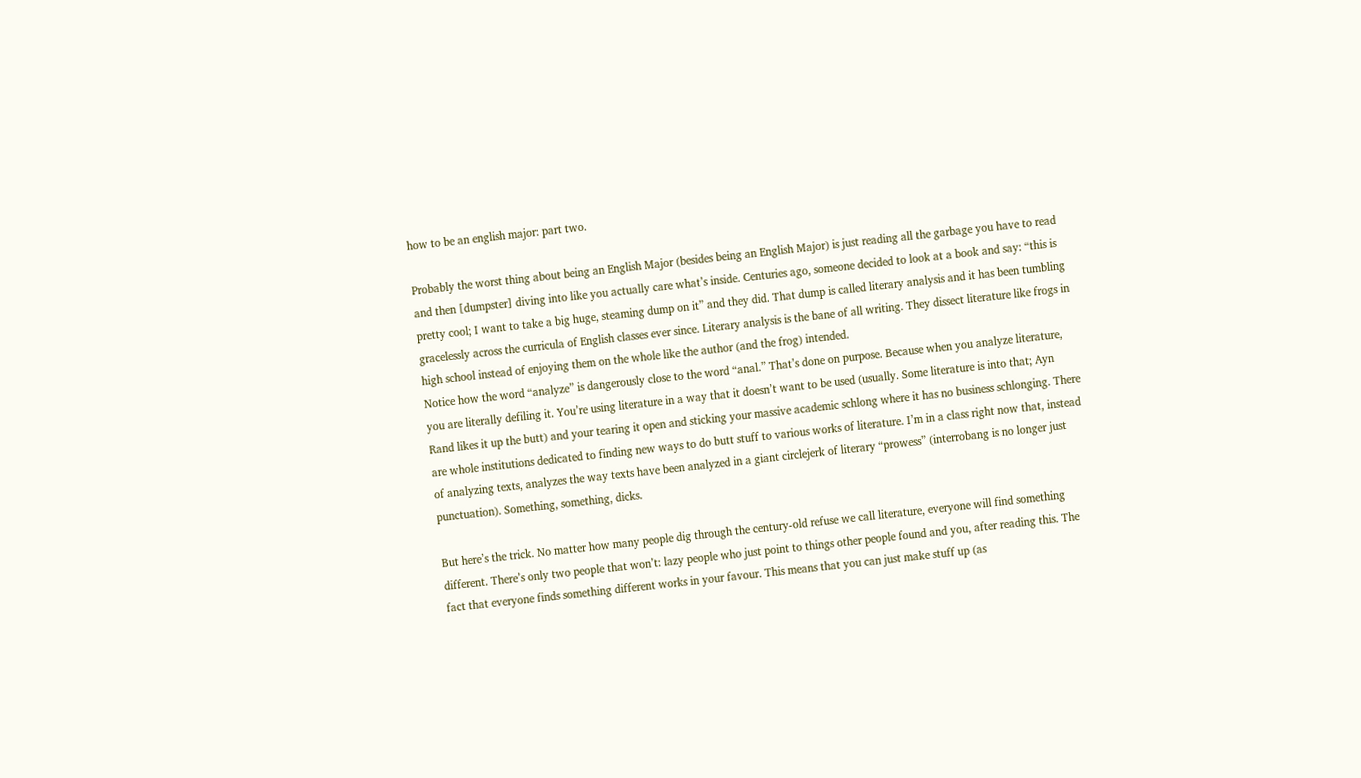how to be an english major: part two.

Probably the worst thing about being an English Major (besides being an English Major) is just reading all the garbage you have to read and then [dumpster] diving into like you actually care what’s inside. Centuries ago, someone decided to look at a book and say: “this is pretty cool; I want to take a big huge, steaming dump on it” and they did. That dump is called literary analysis and it has been tumbling gracelessly across the curricula of English classes ever since. Literary analysis is the bane of all writing. They dissect literature like frogs in high school instead of enjoying them on the whole like the author (and the frog) intended.
Notice how the word “analyze” is dangerously close to the word “anal.” That’s done on purpose. Because when you analyze literature, you are literally defiling it. You’re using literature in a way that it doesn’t want to be used (usually. Some literature is into that; Ayn Rand likes it up the butt) and your tearing it open and sticking your massive academic schlong where it has no business schlonging. There are whole institutions dedicated to finding new ways to do butt stuff to various works of literature. I’m in a class right now that, instead of analyzing texts, analyzes the way texts have been analyzed in a giant circlejerk of literary “prowess” (interrobang is no longer just punctuation). Something, something, dicks.

But here’s the trick. No matter how many people dig through the century-old refuse we call literature, everyone will find something different. There’s only two people that won’t: lazy people who just point to things other people found and you, after reading this. The fact that everyone finds something different works in your favour. This means that you can just make stuff up (as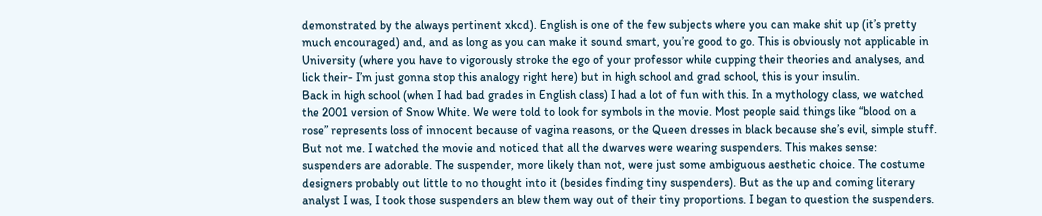demonstrated by the always pertinent xkcd). English is one of the few subjects where you can make shit up (it’s pretty much encouraged) and, and as long as you can make it sound smart, you’re good to go. This is obviously not applicable in University (where you have to vigorously stroke the ego of your professor while cupping their theories and analyses, and lick their- I’m just gonna stop this analogy right here) but in high school and grad school, this is your insulin.
Back in high school (when I had bad grades in English class) I had a lot of fun with this. In a mythology class, we watched the 2001 version of Snow White. We were told to look for symbols in the movie. Most people said things like “blood on a rose” represents loss of innocent because of vagina reasons, or the Queen dresses in black because she’s evil, simple stuff. But not me. I watched the movie and noticed that all the dwarves were wearing suspenders. This makes sense: suspenders are adorable. The suspender, more likely than not, were just some ambiguous aesthetic choice. The costume designers probably out little to no thought into it (besides finding tiny suspenders). But as the up and coming literary analyst I was, I took those suspenders an blew them way out of their tiny proportions. I began to question the suspenders.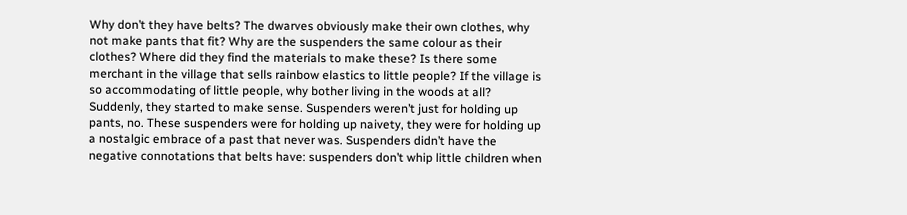Why don’t they have belts? The dwarves obviously make their own clothes, why not make pants that fit? Why are the suspenders the same colour as their clothes? Where did they find the materials to make these? Is there some merchant in the village that sells rainbow elastics to little people? If the village is so accommodating of little people, why bother living in the woods at all? Suddenly, they started to make sense. Suspenders weren’t just for holding up pants, no. These suspenders were for holding up naivety, they were for holding up a nostalgic embrace of a past that never was. Suspenders didn’t have the negative connotations that belts have: suspenders don’t whip little children when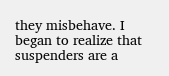they misbehave. I began to realize that suspenders are a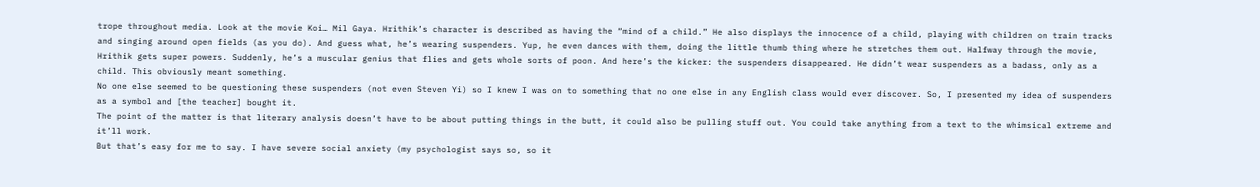trope throughout media. Look at the movie Koi… Mil Gaya. Hrithik’s character is described as having the “mind of a child.” He also displays the innocence of a child, playing with children on train tracks and singing around open fields (as you do). And guess what, he’s wearing suspenders. Yup, he even dances with them, doing the little thumb thing where he stretches them out. Halfway through the movie, Hrithik gets super powers. Suddenly, he’s a muscular genius that flies and gets whole sorts of poon. And here’s the kicker: the suspenders disappeared. He didn’t wear suspenders as a badass, only as a child. This obviously meant something.
No one else seemed to be questioning these suspenders (not even Steven Yi) so I knew I was on to something that no one else in any English class would ever discover. So, I presented my idea of suspenders as a symbol and [the teacher] bought it.
The point of the matter is that literary analysis doesn’t have to be about putting things in the butt, it could also be pulling stuff out. You could take anything from a text to the whimsical extreme and it’ll work.
But that’s easy for me to say. I have severe social anxiety (my psychologist says so, so it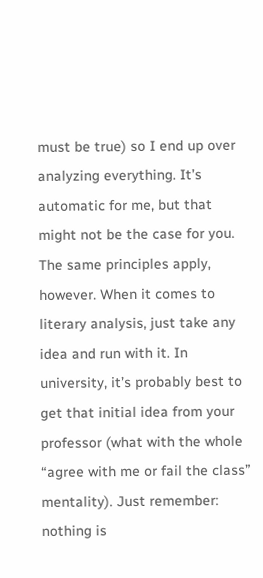must be true) so I end up over analyzing everything. It’s automatic for me, but that might not be the case for you. The same principles apply, however. When it comes to literary analysis, just take any idea and run with it. In university, it’s probably best to get that initial idea from your professor (what with the whole “agree with me or fail the class” mentality). Just remember: nothing is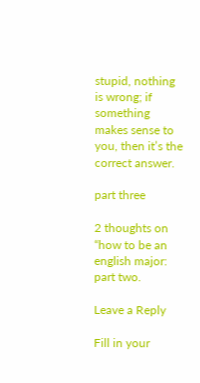stupid, nothing is wrong; if something makes sense to you, then it’s the correct answer.

part three

2 thoughts on “how to be an english major: part two.

Leave a Reply

Fill in your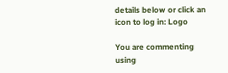details below or click an icon to log in: Logo

You are commenting using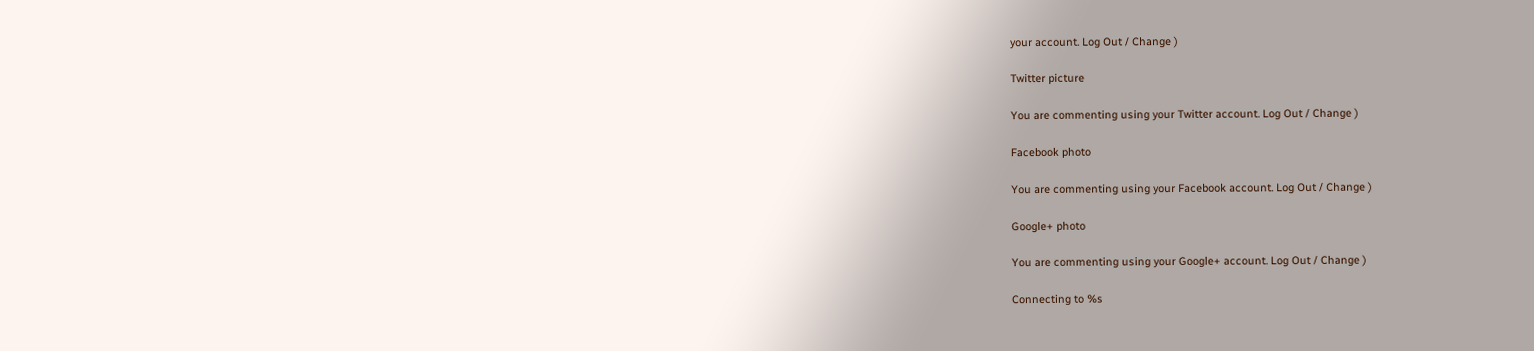your account. Log Out / Change )

Twitter picture

You are commenting using your Twitter account. Log Out / Change )

Facebook photo

You are commenting using your Facebook account. Log Out / Change )

Google+ photo

You are commenting using your Google+ account. Log Out / Change )

Connecting to %s